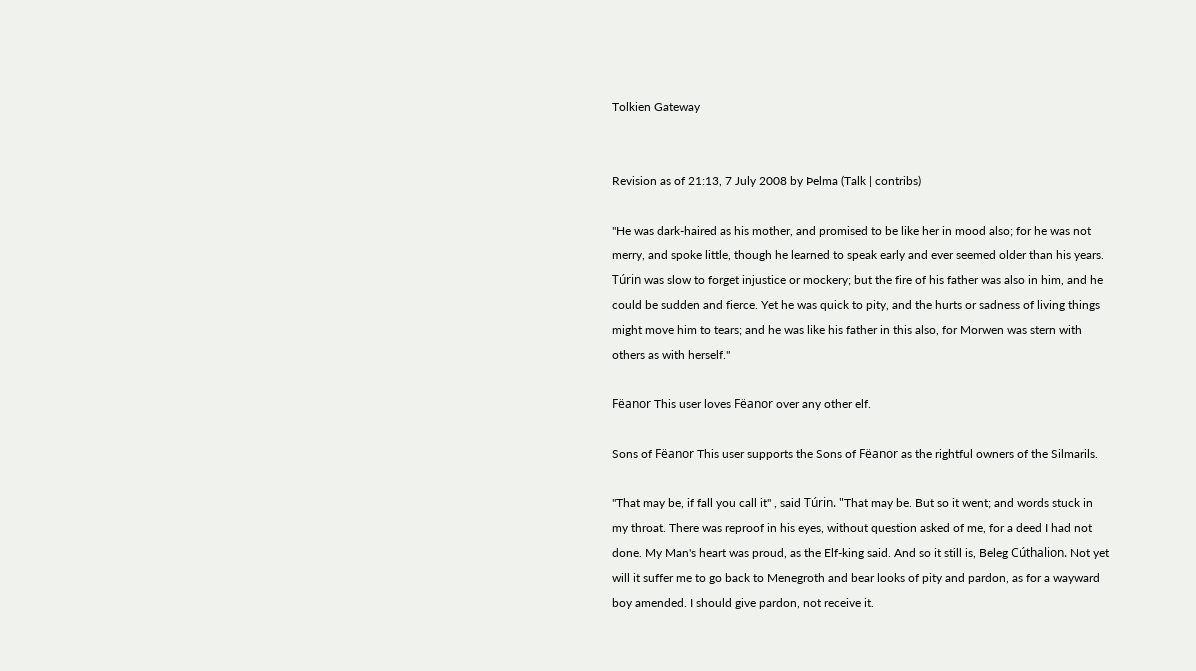Tolkien Gateway


Revision as of 21:13, 7 July 2008 by Þelma (Talk | contribs)

"He was dark-haired as his mother, and promised to be like her in mood also; for he was not merry, and spoke little, though he learned to speak early and ever seemed older than his years. Túrin was slow to forget injustice or mockery; but the fire of his father was also in him, and he could be sudden and fierce. Yet he was quick to pity, and the hurts or sadness of living things might move him to tears; and he was like his father in this also, for Morwen was stern with others as with herself."

Fëanor This user loves Fëanor over any other elf.

Sons of Fëanor This user supports the Sons of Fëanor as the rightful owners of the Silmarils.

"That may be, if fall you call it" , said Túrin. "That may be. But so it went; and words stuck in my throat. There was reproof in his eyes, without question asked of me, for a deed I had not done. My Man's heart was proud, as the Elf-king said. And so it still is, Beleg Cúthalion. Not yet will it suffer me to go back to Menegroth and bear looks of pity and pardon, as for a wayward boy amended. I should give pardon, not receive it.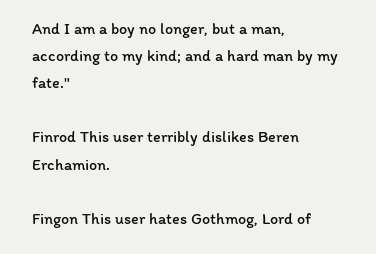And I am a boy no longer, but a man, according to my kind; and a hard man by my fate."

Finrod This user terribly dislikes Beren Erchamion.

Fingon This user hates Gothmog, Lord of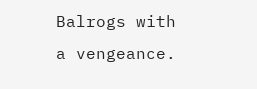Balrogs with a vengeance.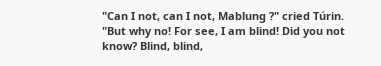"Can I not, can I not, Mablung ?" cried Túrin. "But why no! For see, I am blind! Did you not know? Blind, blind,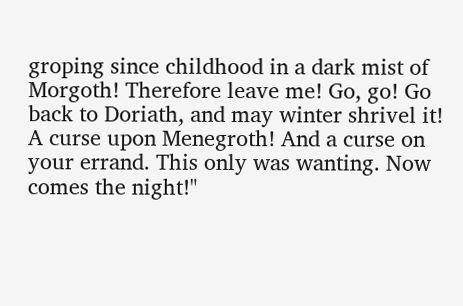groping since childhood in a dark mist of Morgoth! Therefore leave me! Go, go! Go back to Doriath, and may winter shrivel it! A curse upon Menegroth! And a curse on your errand. This only was wanting. Now comes the night!"